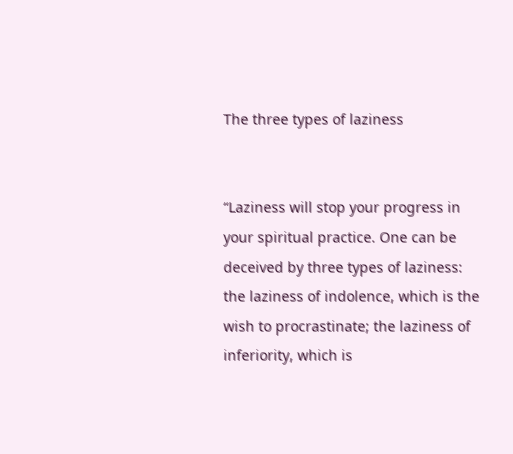The three types of laziness


“Laziness will stop your progress in your spiritual practice. One can be deceived by three types of laziness: the laziness of indolence, which is the wish to procrastinate; the laziness of inferiority, which is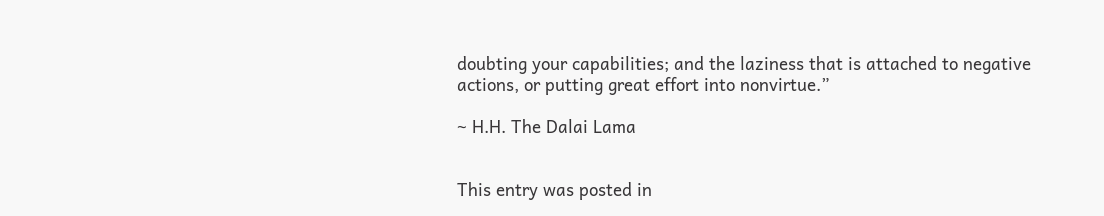doubting your capabilities; and the laziness that is attached to negative actions, or putting great effort into nonvirtue.”

~ H.H. The Dalai Lama


This entry was posted in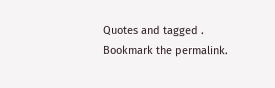Quotes and tagged . Bookmark the permalink.